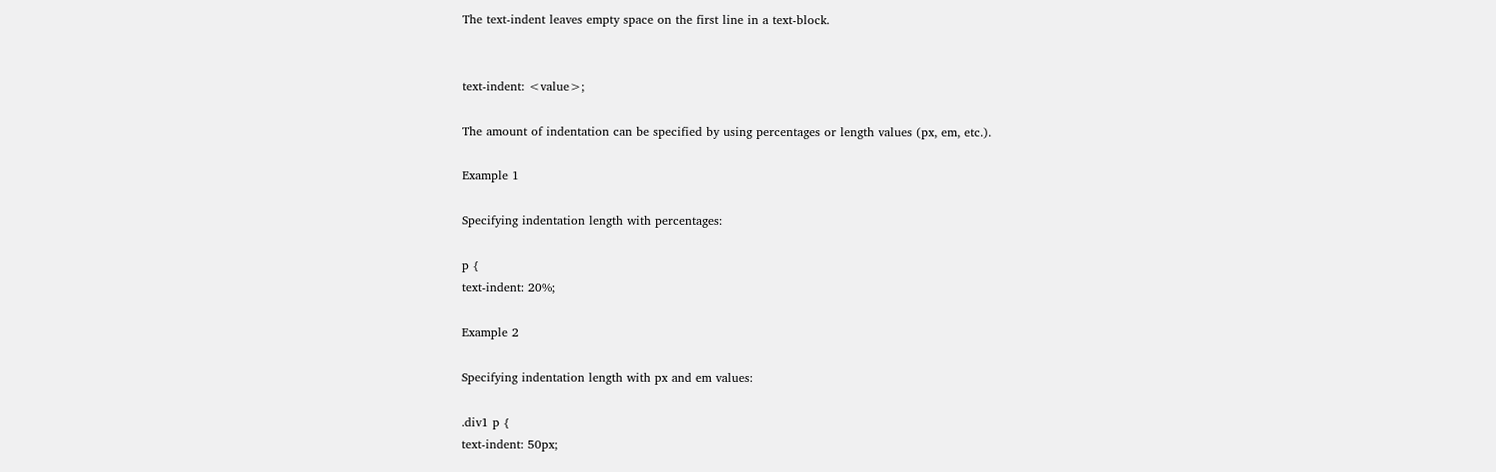The text-indent leaves empty space on the first line in a text-block.


text-indent: <value>;

The amount of indentation can be specified by using percentages or length values (px, em, etc.).

Example 1

Specifying indentation length with percentages:

p {
text-indent: 20%;

Example 2

Specifying indentation length with px and em values:

.div1 p {
text-indent: 50px;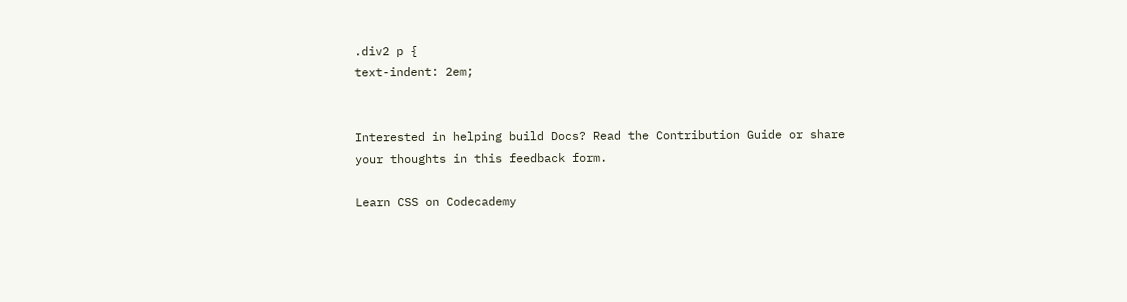.div2 p {
text-indent: 2em;


Interested in helping build Docs? Read the Contribution Guide or share your thoughts in this feedback form.

Learn CSS on Codecademy